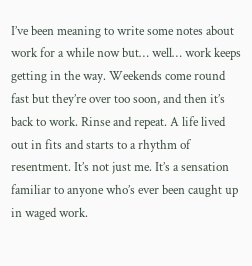I’ve been meaning to write some notes about work for a while now but… well… work keeps getting in the way. Weekends come round fast but they’re over too soon, and then it’s back to work. Rinse and repeat. A life lived out in fits and starts to a rhythm of resentment. It’s not just me. It’s a sensation familiar to anyone who’s ever been caught up in waged work.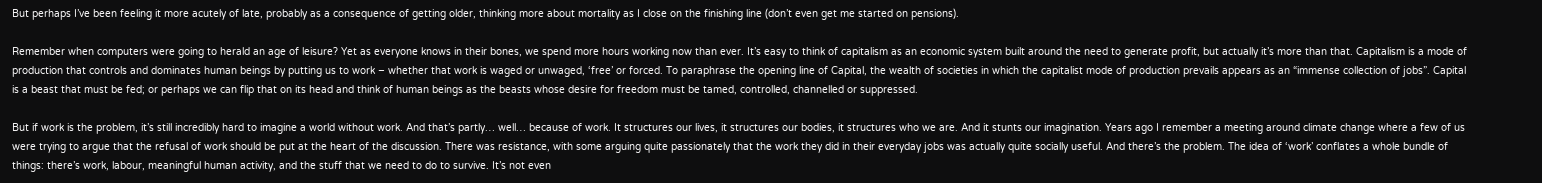But perhaps I’ve been feeling it more acutely of late, probably as a consequence of getting older, thinking more about mortality as I close on the finishing line (don’t even get me started on pensions).

Remember when computers were going to herald an age of leisure? Yet as everyone knows in their bones, we spend more hours working now than ever. It’s easy to think of capitalism as an economic system built around the need to generate profit, but actually it’s more than that. Capitalism is a mode of production that controls and dominates human beings by putting us to work – whether that work is waged or unwaged, ‘free’ or forced. To paraphrase the opening line of Capital, the wealth of societies in which the capitalist mode of production prevails appears as an “immense collection of jobs”. Capital is a beast that must be fed; or perhaps we can flip that on its head and think of human beings as the beasts whose desire for freedom must be tamed, controlled, channelled or suppressed.

But if work is the problem, it’s still incredibly hard to imagine a world without work. And that’s partly… well… because of work. It structures our lives, it structures our bodies, it structures who we are. And it stunts our imagination. Years ago I remember a meeting around climate change where a few of us were trying to argue that the refusal of work should be put at the heart of the discussion. There was resistance, with some arguing quite passionately that the work they did in their everyday jobs was actually quite socially useful. And there’s the problem. The idea of ‘work’ conflates a whole bundle of things: there’s work, labour, meaningful human activity, and the stuff that we need to do to survive. It’s not even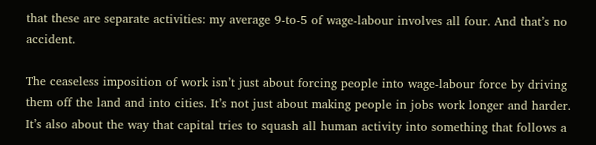that these are separate activities: my average 9-to-5 of wage-labour involves all four. And that’s no accident.

The ceaseless imposition of work isn’t just about forcing people into wage-labour force by driving them off the land and into cities. It’s not just about making people in jobs work longer and harder. It’s also about the way that capital tries to squash all human activity into something that follows a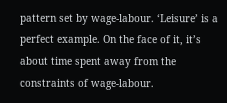pattern set by wage-labour. ‘Leisure’ is a perfect example. On the face of it, it’s about time spent away from the constraints of wage-labour.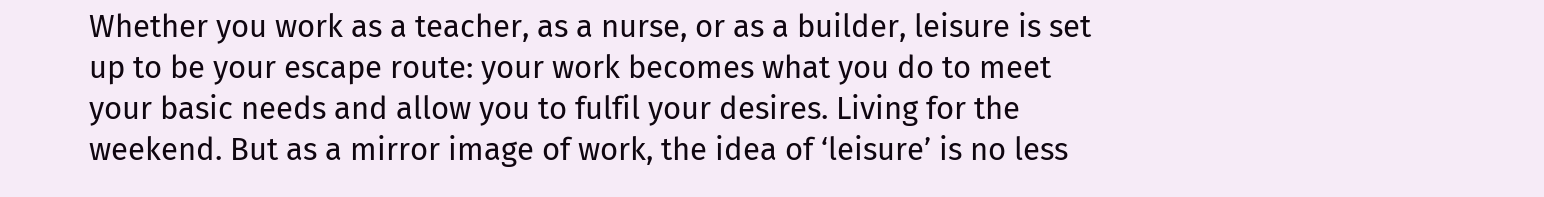Whether you work as a teacher, as a nurse, or as a builder, leisure is set up to be your escape route: your work becomes what you do to meet your basic needs and allow you to fulfil your desires. Living for the weekend. But as a mirror image of work, the idea of ‘leisure’ is no less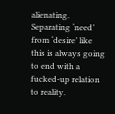alienating. Separating ‘need’ from ‘desire’ like this is always going to end with a fucked-up relation to reality.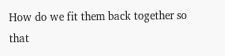How do we fit them back together so that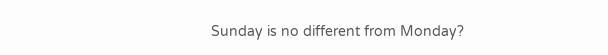Sunday is no different from Monday?